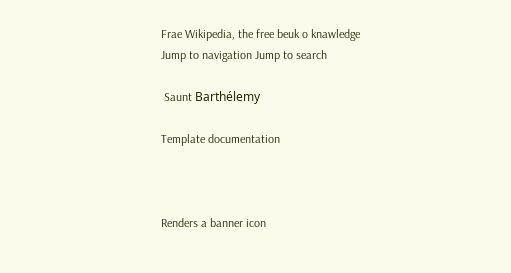Frae Wikipedia, the free beuk o knawledge
Jump to navigation Jump to search

 Saunt Barthélemy

Template documentation



Renders a banner icon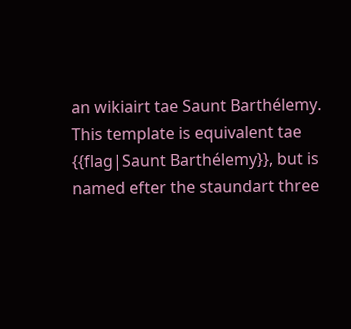an wikiairt tae Saunt Barthélemy. This template is equivalent tae {{flag|Saunt Barthélemy}}, but is named efter the staundart three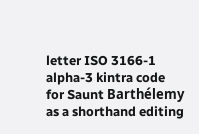letter ISO 3166-1 alpha-3 kintra code for Saunt Barthélemy as a shorthand editing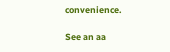convenience.

See an aa